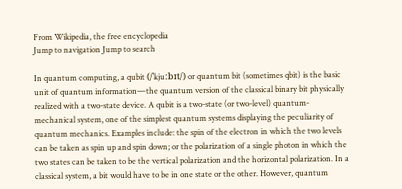From Wikipedia, the free encyclopedia
Jump to navigation Jump to search

In quantum computing, a qubit (/ˈkjuːbɪt/) or quantum bit (sometimes qbit) is the basic unit of quantum information—the quantum version of the classical binary bit physically realized with a two-state device. A qubit is a two-state (or two-level) quantum-mechanical system, one of the simplest quantum systems displaying the peculiarity of quantum mechanics. Examples include: the spin of the electron in which the two levels can be taken as spin up and spin down; or the polarization of a single photon in which the two states can be taken to be the vertical polarization and the horizontal polarization. In a classical system, a bit would have to be in one state or the other. However, quantum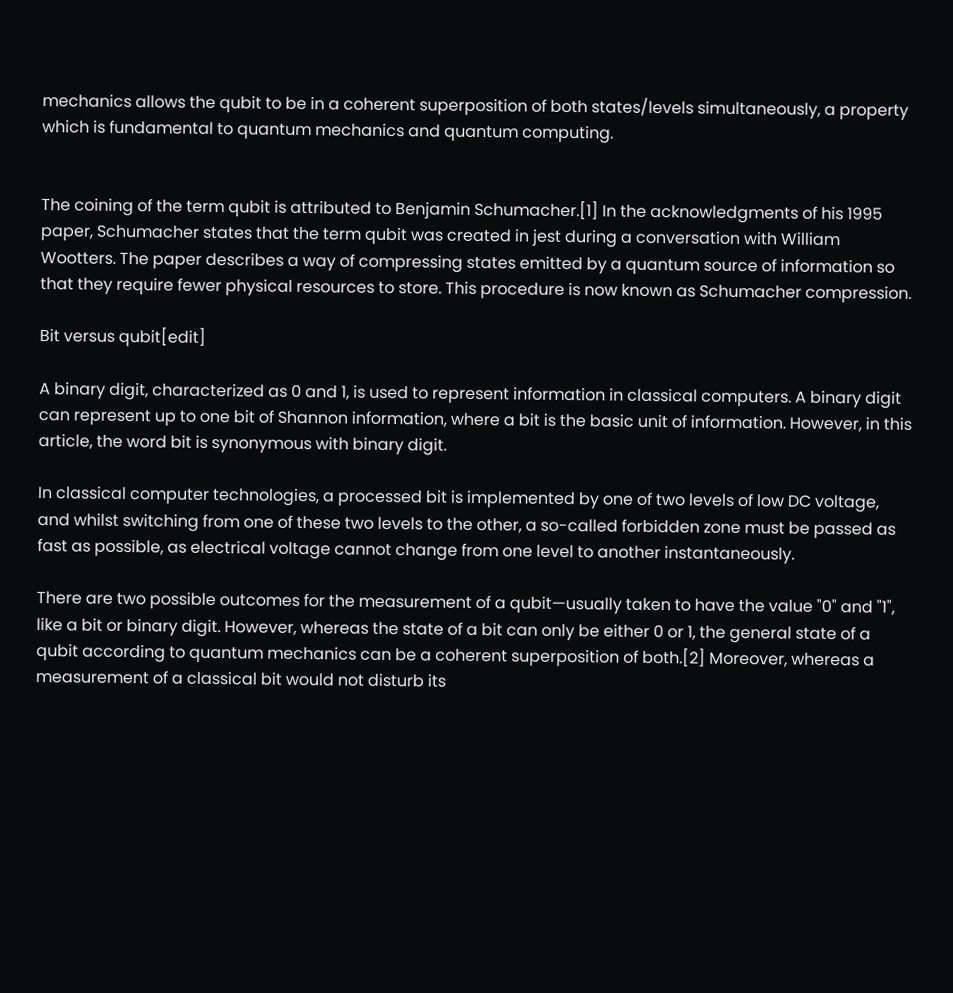mechanics allows the qubit to be in a coherent superposition of both states/levels simultaneously, a property which is fundamental to quantum mechanics and quantum computing.


The coining of the term qubit is attributed to Benjamin Schumacher.[1] In the acknowledgments of his 1995 paper, Schumacher states that the term qubit was created in jest during a conversation with William Wootters. The paper describes a way of compressing states emitted by a quantum source of information so that they require fewer physical resources to store. This procedure is now known as Schumacher compression.

Bit versus qubit[edit]

A binary digit, characterized as 0 and 1, is used to represent information in classical computers. A binary digit can represent up to one bit of Shannon information, where a bit is the basic unit of information. However, in this article, the word bit is synonymous with binary digit.

In classical computer technologies, a processed bit is implemented by one of two levels of low DC voltage, and whilst switching from one of these two levels to the other, a so-called forbidden zone must be passed as fast as possible, as electrical voltage cannot change from one level to another instantaneously.

There are two possible outcomes for the measurement of a qubit—usually taken to have the value "0" and "1", like a bit or binary digit. However, whereas the state of a bit can only be either 0 or 1, the general state of a qubit according to quantum mechanics can be a coherent superposition of both.[2] Moreover, whereas a measurement of a classical bit would not disturb its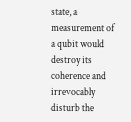state, a measurement of a qubit would destroy its coherence and irrevocably disturb the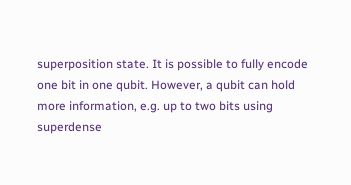superposition state. It is possible to fully encode one bit in one qubit. However, a qubit can hold more information, e.g. up to two bits using superdense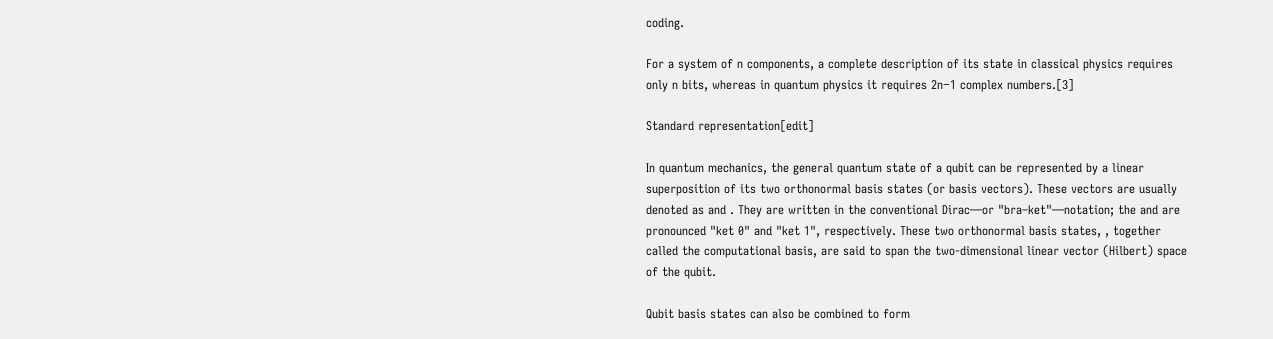coding.

For a system of n components, a complete description of its state in classical physics requires only n bits, whereas in quantum physics it requires 2n−1 complex numbers.[3]

Standard representation[edit]

In quantum mechanics, the general quantum state of a qubit can be represented by a linear superposition of its two orthonormal basis states (or basis vectors). These vectors are usually denoted as and . They are written in the conventional Dirac—or "bra–ket"—notation; the and are pronounced "ket 0" and "ket 1", respectively. These two orthonormal basis states, , together called the computational basis, are said to span the two-dimensional linear vector (Hilbert) space of the qubit.

Qubit basis states can also be combined to form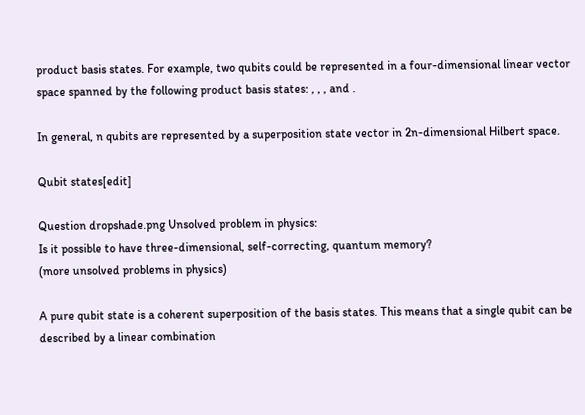product basis states. For example, two qubits could be represented in a four-dimensional linear vector space spanned by the following product basis states: , , , and .

In general, n qubits are represented by a superposition state vector in 2n-dimensional Hilbert space.

Qubit states[edit]

Question dropshade.png Unsolved problem in physics:
Is it possible to have three-dimensional, self-correcting, quantum memory?
(more unsolved problems in physics)

A pure qubit state is a coherent superposition of the basis states. This means that a single qubit can be described by a linear combination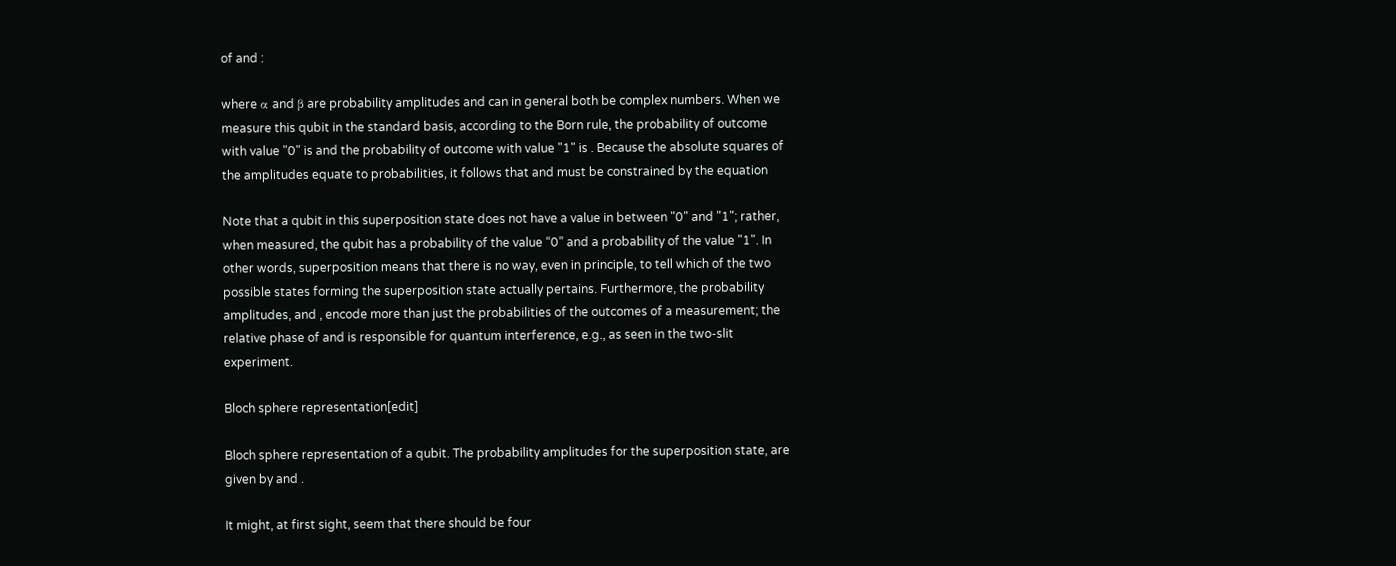of and :

where α and β are probability amplitudes and can in general both be complex numbers. When we measure this qubit in the standard basis, according to the Born rule, the probability of outcome with value "0" is and the probability of outcome with value "1" is . Because the absolute squares of the amplitudes equate to probabilities, it follows that and must be constrained by the equation

Note that a qubit in this superposition state does not have a value in between "0" and "1"; rather, when measured, the qubit has a probability of the value “0” and a probability of the value "1". In other words, superposition means that there is no way, even in principle, to tell which of the two possible states forming the superposition state actually pertains. Furthermore, the probability amplitudes, and , encode more than just the probabilities of the outcomes of a measurement; the relative phase of and is responsible for quantum interference, e.g., as seen in the two-slit experiment.

Bloch sphere representation[edit]

Bloch sphere representation of a qubit. The probability amplitudes for the superposition state, are given by and .

It might, at first sight, seem that there should be four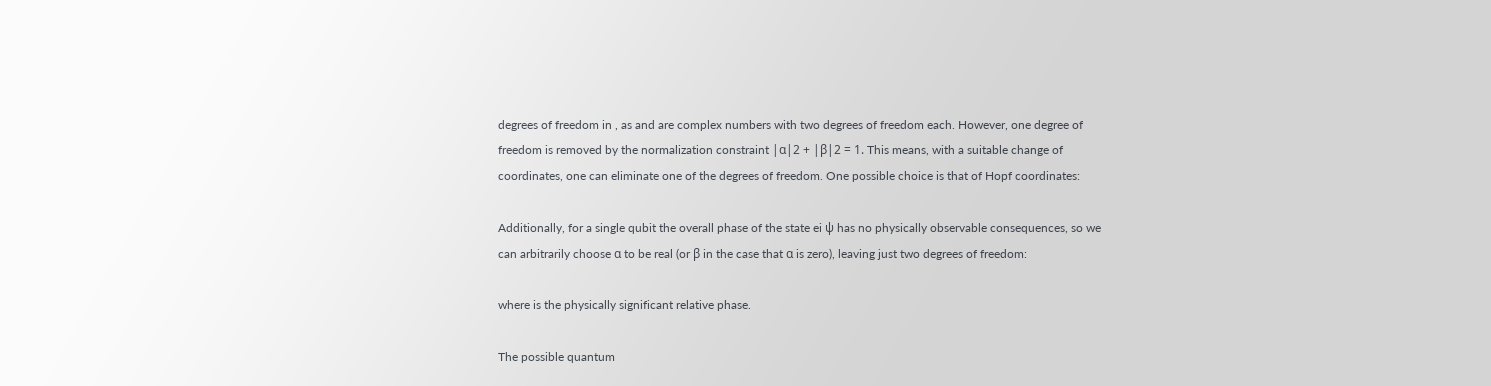degrees of freedom in , as and are complex numbers with two degrees of freedom each. However, one degree of freedom is removed by the normalization constraint |α|2 + |β|2 = 1. This means, with a suitable change of coordinates, one can eliminate one of the degrees of freedom. One possible choice is that of Hopf coordinates:

Additionally, for a single qubit the overall phase of the state ei ψ has no physically observable consequences, so we can arbitrarily choose α to be real (or β in the case that α is zero), leaving just two degrees of freedom:

where is the physically significant relative phase.

The possible quantum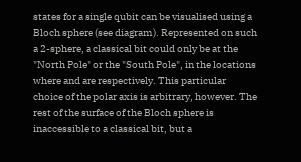states for a single qubit can be visualised using a Bloch sphere (see diagram). Represented on such a 2-sphere, a classical bit could only be at the "North Pole" or the "South Pole", in the locations where and are respectively. This particular choice of the polar axis is arbitrary, however. The rest of the surface of the Bloch sphere is inaccessible to a classical bit, but a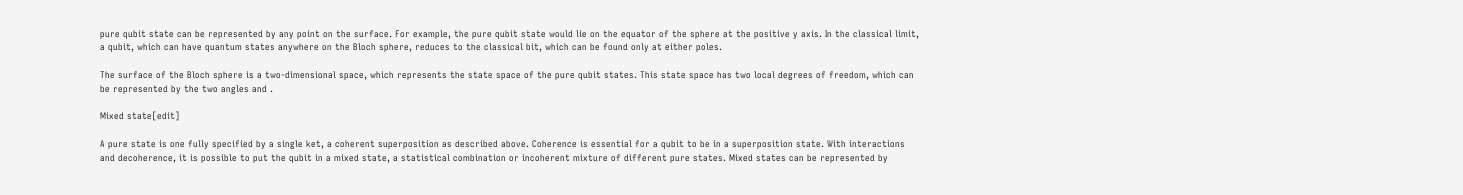pure qubit state can be represented by any point on the surface. For example, the pure qubit state would lie on the equator of the sphere at the positive y axis. In the classical limit, a qubit, which can have quantum states anywhere on the Bloch sphere, reduces to the classical bit, which can be found only at either poles.

The surface of the Bloch sphere is a two-dimensional space, which represents the state space of the pure qubit states. This state space has two local degrees of freedom, which can be represented by the two angles and .

Mixed state[edit]

A pure state is one fully specified by a single ket, a coherent superposition as described above. Coherence is essential for a qubit to be in a superposition state. With interactions and decoherence, it is possible to put the qubit in a mixed state, a statistical combination or incoherent mixture of different pure states. Mixed states can be represented by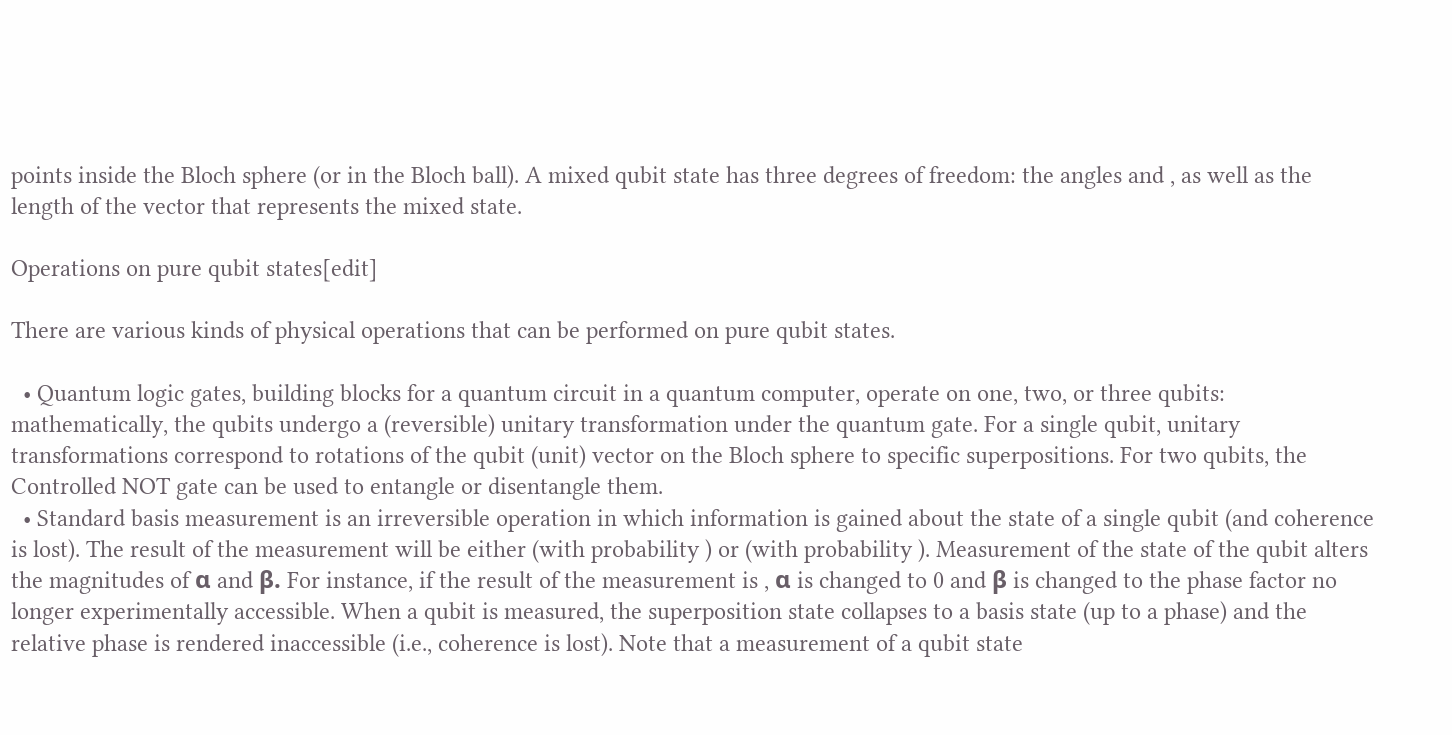points inside the Bloch sphere (or in the Bloch ball). A mixed qubit state has three degrees of freedom: the angles and , as well as the length of the vector that represents the mixed state.

Operations on pure qubit states[edit]

There are various kinds of physical operations that can be performed on pure qubit states.

  • Quantum logic gates, building blocks for a quantum circuit in a quantum computer, operate on one, two, or three qubits: mathematically, the qubits undergo a (reversible) unitary transformation under the quantum gate. For a single qubit, unitary transformations correspond to rotations of the qubit (unit) vector on the Bloch sphere to specific superpositions. For two qubits, the Controlled NOT gate can be used to entangle or disentangle them.
  • Standard basis measurement is an irreversible operation in which information is gained about the state of a single qubit (and coherence is lost). The result of the measurement will be either (with probability ) or (with probability ). Measurement of the state of the qubit alters the magnitudes of α and β. For instance, if the result of the measurement is , α is changed to 0 and β is changed to the phase factor no longer experimentally accessible. When a qubit is measured, the superposition state collapses to a basis state (up to a phase) and the relative phase is rendered inaccessible (i.e., coherence is lost). Note that a measurement of a qubit state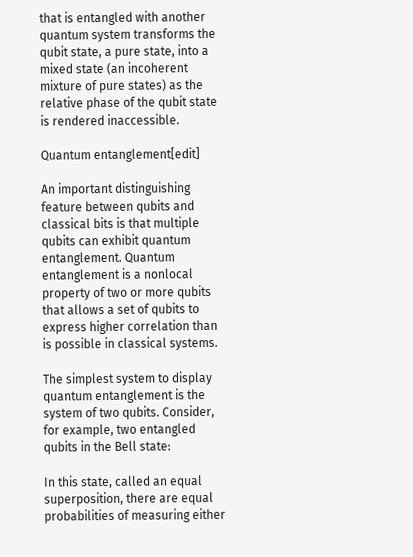that is entangled with another quantum system transforms the qubit state, a pure state, into a mixed state (an incoherent mixture of pure states) as the relative phase of the qubit state is rendered inaccessible.

Quantum entanglement[edit]

An important distinguishing feature between qubits and classical bits is that multiple qubits can exhibit quantum entanglement. Quantum entanglement is a nonlocal property of two or more qubits that allows a set of qubits to express higher correlation than is possible in classical systems.

The simplest system to display quantum entanglement is the system of two qubits. Consider, for example, two entangled qubits in the Bell state:

In this state, called an equal superposition, there are equal probabilities of measuring either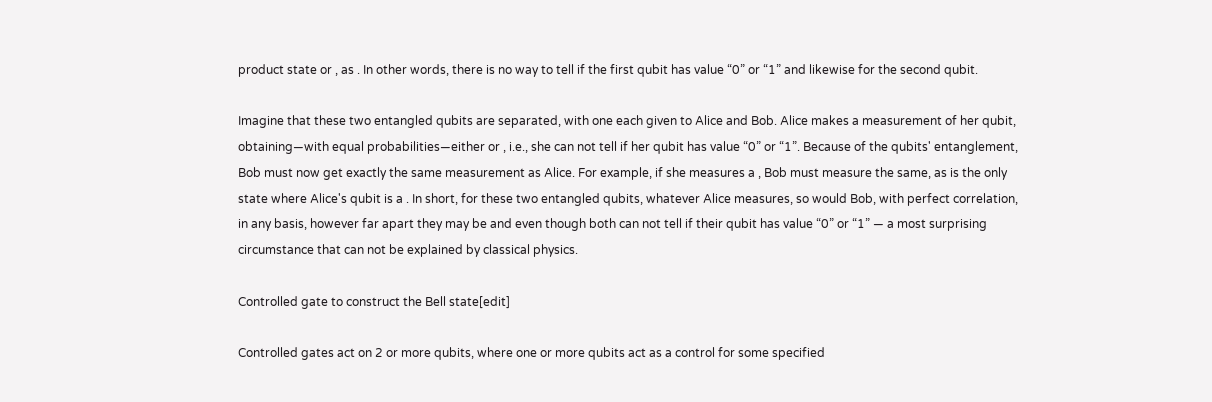product state or , as . In other words, there is no way to tell if the first qubit has value “0” or “1” and likewise for the second qubit.

Imagine that these two entangled qubits are separated, with one each given to Alice and Bob. Alice makes a measurement of her qubit, obtaining—with equal probabilities—either or , i.e., she can not tell if her qubit has value “0” or “1”. Because of the qubits' entanglement, Bob must now get exactly the same measurement as Alice. For example, if she measures a , Bob must measure the same, as is the only state where Alice's qubit is a . In short, for these two entangled qubits, whatever Alice measures, so would Bob, with perfect correlation, in any basis, however far apart they may be and even though both can not tell if their qubit has value “0” or “1” — a most surprising circumstance that can not be explained by classical physics.

Controlled gate to construct the Bell state[edit]

Controlled gates act on 2 or more qubits, where one or more qubits act as a control for some specified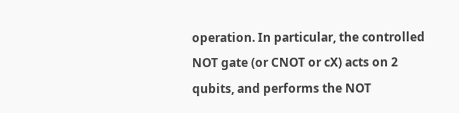operation. In particular, the controlled NOT gate (or CNOT or cX) acts on 2 qubits, and performs the NOT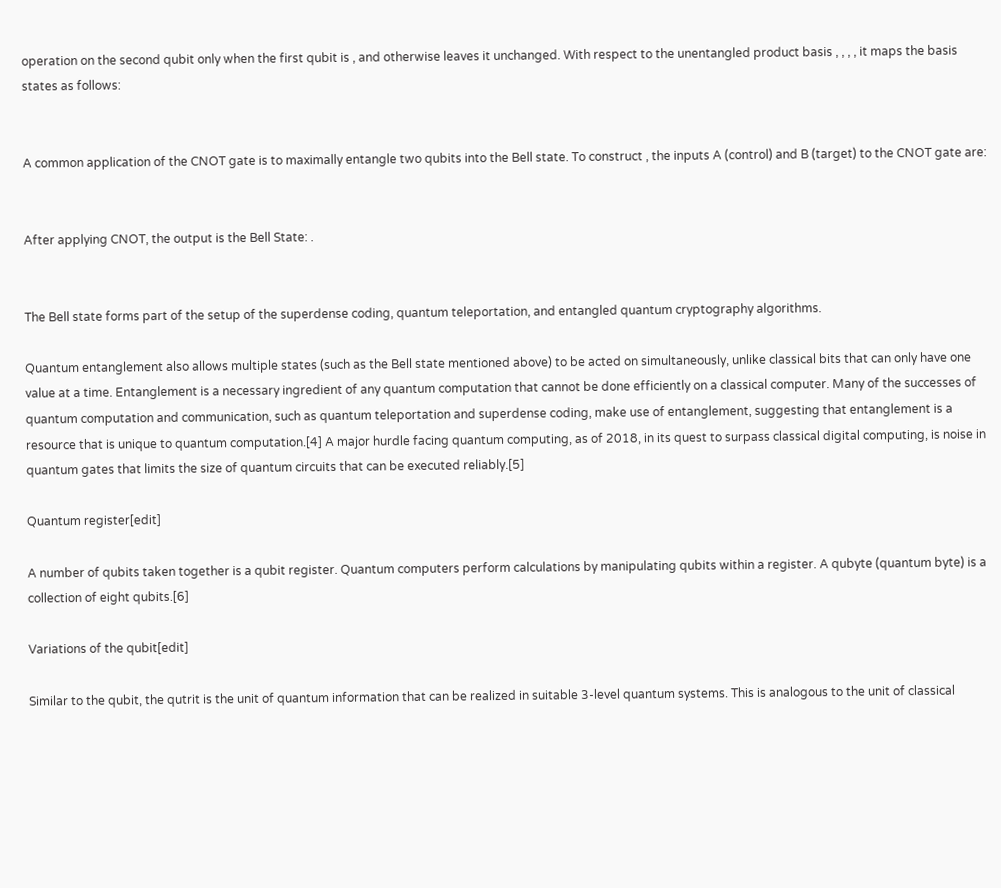operation on the second qubit only when the first qubit is , and otherwise leaves it unchanged. With respect to the unentangled product basis , , , , it maps the basis states as follows:


A common application of the CNOT gate is to maximally entangle two qubits into the Bell state. To construct , the inputs A (control) and B (target) to the CNOT gate are:


After applying CNOT, the output is the Bell State: .


The Bell state forms part of the setup of the superdense coding, quantum teleportation, and entangled quantum cryptography algorithms.

Quantum entanglement also allows multiple states (such as the Bell state mentioned above) to be acted on simultaneously, unlike classical bits that can only have one value at a time. Entanglement is a necessary ingredient of any quantum computation that cannot be done efficiently on a classical computer. Many of the successes of quantum computation and communication, such as quantum teleportation and superdense coding, make use of entanglement, suggesting that entanglement is a resource that is unique to quantum computation.[4] A major hurdle facing quantum computing, as of 2018, in its quest to surpass classical digital computing, is noise in quantum gates that limits the size of quantum circuits that can be executed reliably.[5]

Quantum register[edit]

A number of qubits taken together is a qubit register. Quantum computers perform calculations by manipulating qubits within a register. A qubyte (quantum byte) is a collection of eight qubits.[6]

Variations of the qubit[edit]

Similar to the qubit, the qutrit is the unit of quantum information that can be realized in suitable 3-level quantum systems. This is analogous to the unit of classical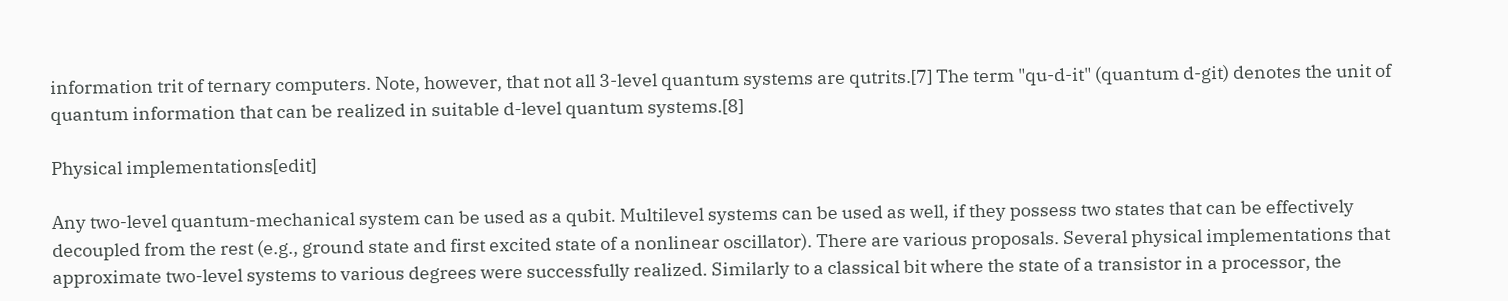information trit of ternary computers. Note, however, that not all 3-level quantum systems are qutrits.[7] The term "qu-d-it" (quantum d-git) denotes the unit of quantum information that can be realized in suitable d-level quantum systems.[8]

Physical implementations[edit]

Any two-level quantum-mechanical system can be used as a qubit. Multilevel systems can be used as well, if they possess two states that can be effectively decoupled from the rest (e.g., ground state and first excited state of a nonlinear oscillator). There are various proposals. Several physical implementations that approximate two-level systems to various degrees were successfully realized. Similarly to a classical bit where the state of a transistor in a processor, the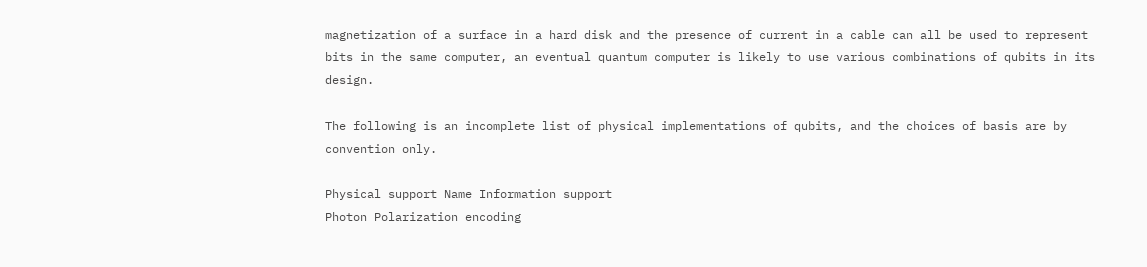magnetization of a surface in a hard disk and the presence of current in a cable can all be used to represent bits in the same computer, an eventual quantum computer is likely to use various combinations of qubits in its design.

The following is an incomplete list of physical implementations of qubits, and the choices of basis are by convention only.

Physical support Name Information support
Photon Polarization encoding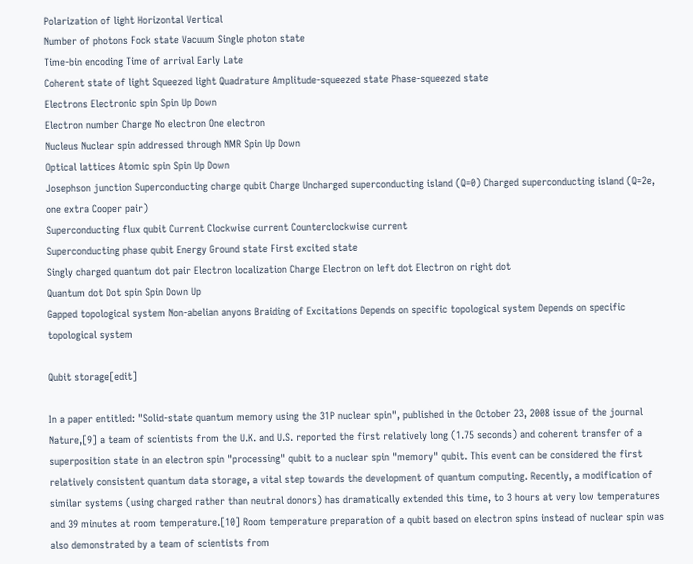Polarization of light Horizontal Vertical
Number of photons Fock state Vacuum Single photon state
Time-bin encoding Time of arrival Early Late
Coherent state of light Squeezed light Quadrature Amplitude-squeezed state Phase-squeezed state
Electrons Electronic spin Spin Up Down
Electron number Charge No electron One electron
Nucleus Nuclear spin addressed through NMR Spin Up Down
Optical lattices Atomic spin Spin Up Down
Josephson junction Superconducting charge qubit Charge Uncharged superconducting island (Q=0) Charged superconducting island (Q=2e, one extra Cooper pair)
Superconducting flux qubit Current Clockwise current Counterclockwise current
Superconducting phase qubit Energy Ground state First excited state
Singly charged quantum dot pair Electron localization Charge Electron on left dot Electron on right dot
Quantum dot Dot spin Spin Down Up
Gapped topological system Non-abelian anyons Braiding of Excitations Depends on specific topological system Depends on specific topological system

Qubit storage[edit]

In a paper entitled: "Solid-state quantum memory using the 31P nuclear spin", published in the October 23, 2008 issue of the journal Nature,[9] a team of scientists from the U.K. and U.S. reported the first relatively long (1.75 seconds) and coherent transfer of a superposition state in an electron spin "processing" qubit to a nuclear spin "memory" qubit. This event can be considered the first relatively consistent quantum data storage, a vital step towards the development of quantum computing. Recently, a modification of similar systems (using charged rather than neutral donors) has dramatically extended this time, to 3 hours at very low temperatures and 39 minutes at room temperature.[10] Room temperature preparation of a qubit based on electron spins instead of nuclear spin was also demonstrated by a team of scientists from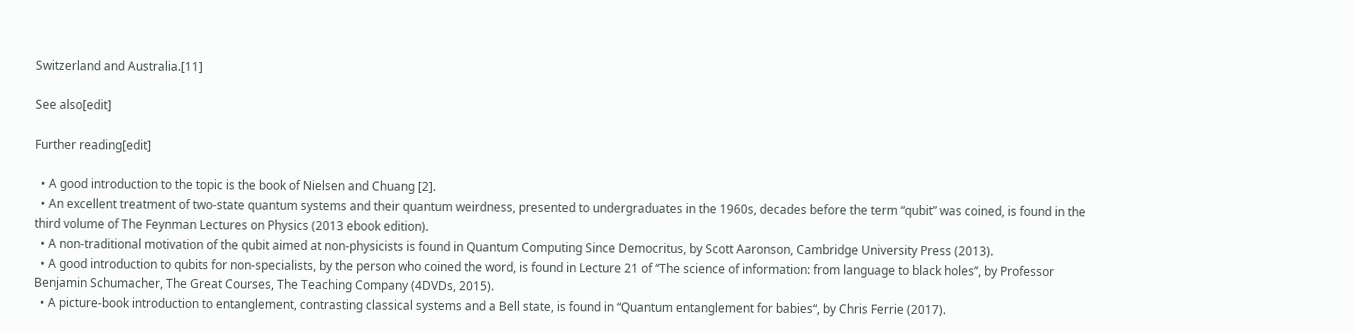Switzerland and Australia.[11]

See also[edit]

Further reading[edit]

  • A good introduction to the topic is the book of Nielsen and Chuang [2].
  • An excellent treatment of two-state quantum systems and their quantum weirdness, presented to undergraduates in the 1960s, decades before the term “qubit” was coined, is found in the third volume of The Feynman Lectures on Physics (2013 ebook edition).
  • A non-traditional motivation of the qubit aimed at non-physicists is found in Quantum Computing Since Democritus, by Scott Aaronson, Cambridge University Press (2013).
  • A good introduction to qubits for non-specialists, by the person who coined the word, is found in Lecture 21 of ‘‘The science of information: from language to black holes’’, by Professor Benjamin Schumacher, The Great Courses, The Teaching Company (4DVDs, 2015).
  • A picture-book introduction to entanglement, contrasting classical systems and a Bell state, is found in “Quantum entanglement for babies“, by Chris Ferrie (2017).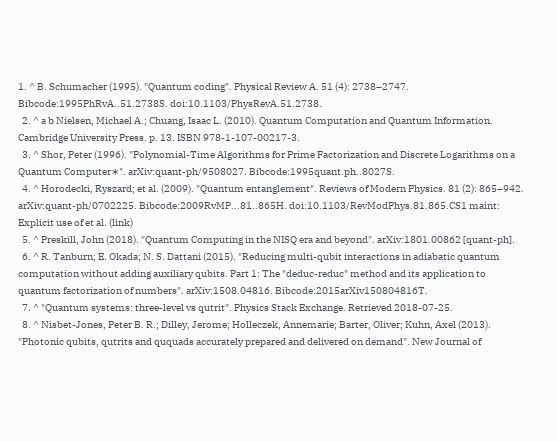1. ^ B. Schumacher (1995). "Quantum coding". Physical Review A. 51 (4): 2738–2747. Bibcode:1995PhRvA..51.2738S. doi:10.1103/PhysRevA.51.2738.
  2. ^ a b Nielsen, Michael A.; Chuang, Isaac L. (2010). Quantum Computation and Quantum Information. Cambridge University Press. p. 13. ISBN 978-1-107-00217-3.
  3. ^ Shor, Peter (1996). "Polynomial-Time Algorithms for Prime Factorization and Discrete Logarithms on a Quantum Computer∗". arXiv:quant-ph/9508027. Bibcode:1995quant.ph..8027S.
  4. ^ Horodecki, Ryszard; et al. (2009). "Quantum entanglement". Reviews of Modern Physics. 81 (2): 865–942. arXiv:quant-ph/0702225. Bibcode:2009RvMP...81..865H. doi:10.1103/RevModPhys.81.865.CS1 maint: Explicit use of et al. (link)
  5. ^ Preskill, John (2018). "Quantum Computing in the NISQ era and beyond". arXiv:1801.00862 [quant-ph].
  6. ^ R. Tanburn; E. Okada; N. S. Dattani (2015). "Reducing multi-qubit interactions in adiabatic quantum computation without adding auxiliary qubits. Part 1: The "deduc-reduc" method and its application to quantum factorization of numbers". arXiv:1508.04816. Bibcode:2015arXiv150804816T.
  7. ^ "Quantum systems: three-level vs qutrit". Physics Stack Exchange. Retrieved 2018-07-25.
  8. ^ Nisbet-Jones, Peter B. R.; Dilley, Jerome; Holleczek, Annemarie; Barter, Oliver; Kuhn, Axel (2013). "Photonic qubits, qutrits and ququads accurately prepared and delivered on demand". New Journal of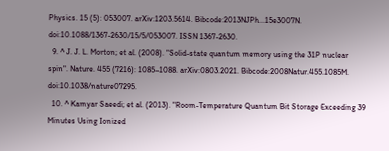Physics. 15 (5): 053007. arXiv:1203.5614. Bibcode:2013NJPh...15e3007N. doi:10.1088/1367-2630/15/5/053007. ISSN 1367-2630.
  9. ^ J. J. L. Morton; et al. (2008). "Solid-state quantum memory using the 31P nuclear spin". Nature. 455 (7216): 1085–1088. arXiv:0803.2021. Bibcode:2008Natur.455.1085M. doi:10.1038/nature07295.
  10. ^ Kamyar Saeedi; et al. (2013). "Room-Temperature Quantum Bit Storage Exceeding 39 Minutes Using Ionized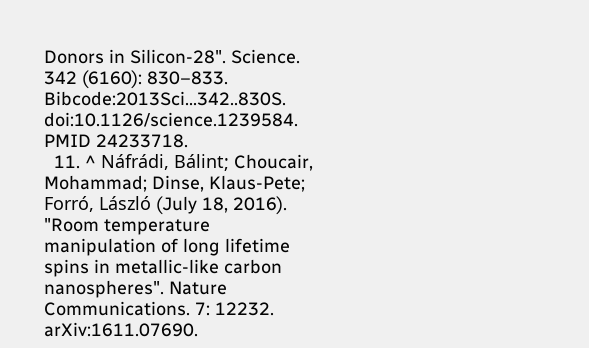Donors in Silicon-28". Science. 342 (6160): 830–833. Bibcode:2013Sci...342..830S. doi:10.1126/science.1239584. PMID 24233718.
  11. ^ Náfrádi, Bálint; Choucair, Mohammad; Dinse, Klaus-Pete; Forró, László (July 18, 2016). "Room temperature manipulation of long lifetime spins in metallic-like carbon nanospheres". Nature Communications. 7: 12232. arXiv:1611.07690.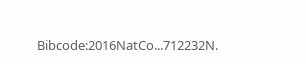Bibcode:2016NatCo...712232N.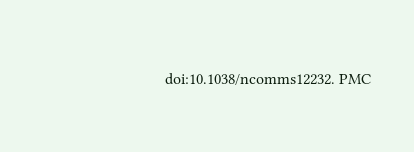doi:10.1038/ncomms12232. PMC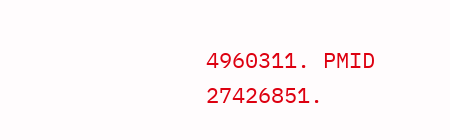4960311. PMID 27426851.